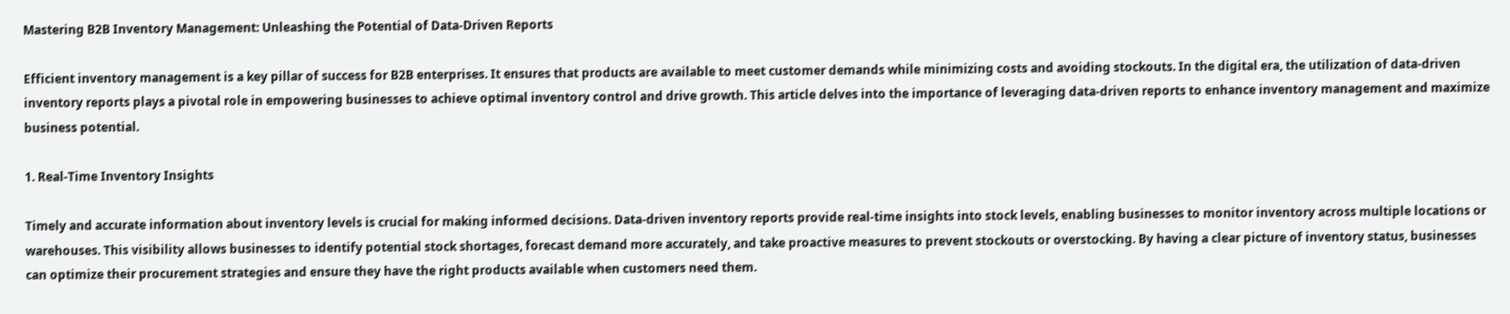Mastering B2B Inventory Management: Unleashing the Potential of Data-Driven Reports

Efficient inventory management is a key pillar of success for B2B enterprises. It ensures that products are available to meet customer demands while minimizing costs and avoiding stockouts. In the digital era, the utilization of data-driven inventory reports plays a pivotal role in empowering businesses to achieve optimal inventory control and drive growth. This article delves into the importance of leveraging data-driven reports to enhance inventory management and maximize business potential.

1. Real-Time Inventory Insights

Timely and accurate information about inventory levels is crucial for making informed decisions. Data-driven inventory reports provide real-time insights into stock levels, enabling businesses to monitor inventory across multiple locations or warehouses. This visibility allows businesses to identify potential stock shortages, forecast demand more accurately, and take proactive measures to prevent stockouts or overstocking. By having a clear picture of inventory status, businesses can optimize their procurement strategies and ensure they have the right products available when customers need them.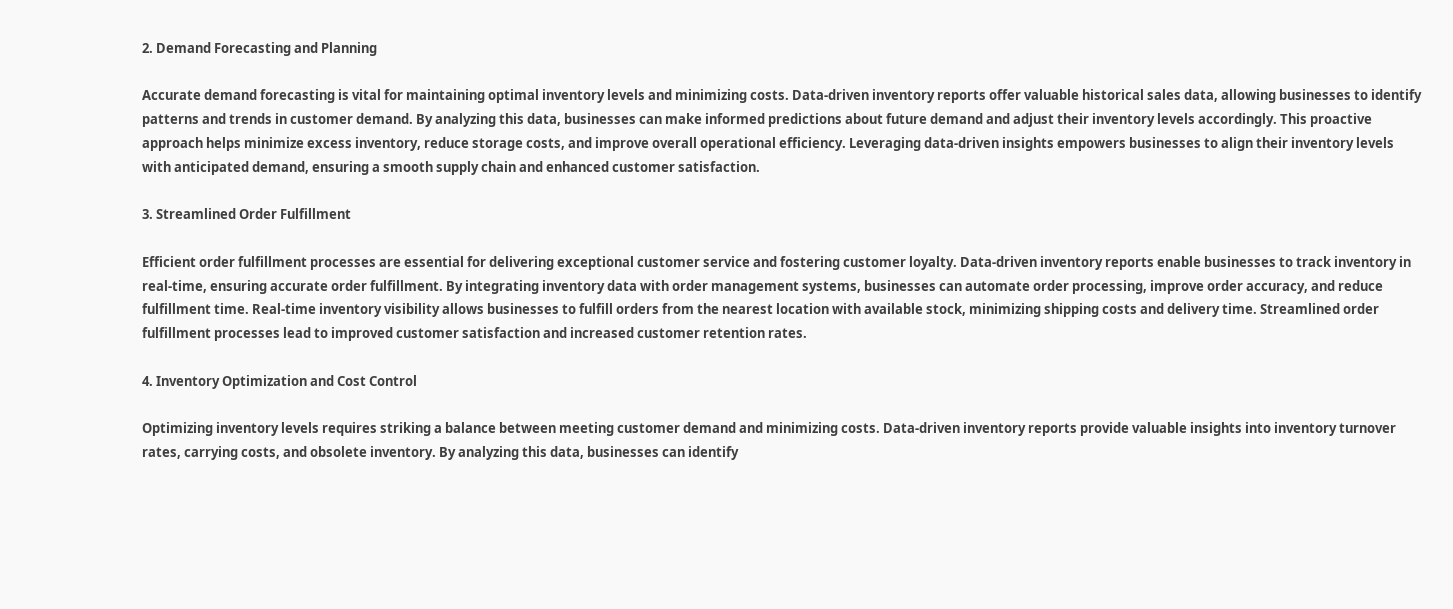2. Demand Forecasting and Planning

Accurate demand forecasting is vital for maintaining optimal inventory levels and minimizing costs. Data-driven inventory reports offer valuable historical sales data, allowing businesses to identify patterns and trends in customer demand. By analyzing this data, businesses can make informed predictions about future demand and adjust their inventory levels accordingly. This proactive approach helps minimize excess inventory, reduce storage costs, and improve overall operational efficiency. Leveraging data-driven insights empowers businesses to align their inventory levels with anticipated demand, ensuring a smooth supply chain and enhanced customer satisfaction.

3. Streamlined Order Fulfillment

Efficient order fulfillment processes are essential for delivering exceptional customer service and fostering customer loyalty. Data-driven inventory reports enable businesses to track inventory in real-time, ensuring accurate order fulfillment. By integrating inventory data with order management systems, businesses can automate order processing, improve order accuracy, and reduce fulfillment time. Real-time inventory visibility allows businesses to fulfill orders from the nearest location with available stock, minimizing shipping costs and delivery time. Streamlined order fulfillment processes lead to improved customer satisfaction and increased customer retention rates.

4. Inventory Optimization and Cost Control

Optimizing inventory levels requires striking a balance between meeting customer demand and minimizing costs. Data-driven inventory reports provide valuable insights into inventory turnover rates, carrying costs, and obsolete inventory. By analyzing this data, businesses can identify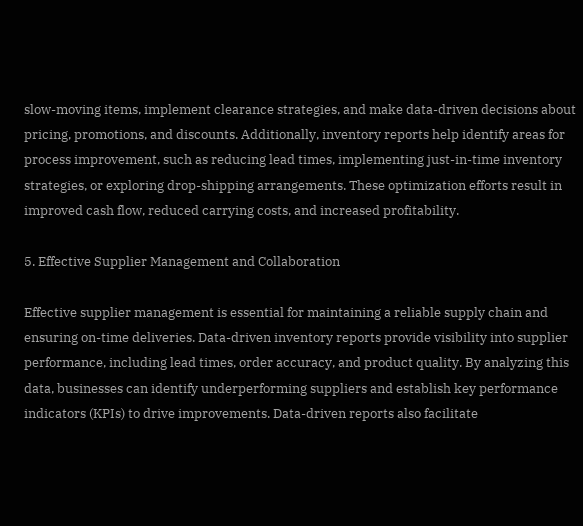slow-moving items, implement clearance strategies, and make data-driven decisions about pricing, promotions, and discounts. Additionally, inventory reports help identify areas for process improvement, such as reducing lead times, implementing just-in-time inventory strategies, or exploring drop-shipping arrangements. These optimization efforts result in improved cash flow, reduced carrying costs, and increased profitability.

5. Effective Supplier Management and Collaboration

Effective supplier management is essential for maintaining a reliable supply chain and ensuring on-time deliveries. Data-driven inventory reports provide visibility into supplier performance, including lead times, order accuracy, and product quality. By analyzing this data, businesses can identify underperforming suppliers and establish key performance indicators (KPIs) to drive improvements. Data-driven reports also facilitate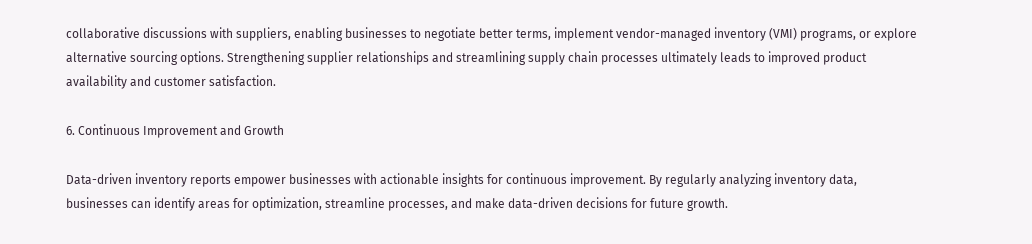collaborative discussions with suppliers, enabling businesses to negotiate better terms, implement vendor-managed inventory (VMI) programs, or explore alternative sourcing options. Strengthening supplier relationships and streamlining supply chain processes ultimately leads to improved product availability and customer satisfaction.

6. Continuous Improvement and Growth

Data-driven inventory reports empower businesses with actionable insights for continuous improvement. By regularly analyzing inventory data, businesses can identify areas for optimization, streamline processes, and make data-driven decisions for future growth.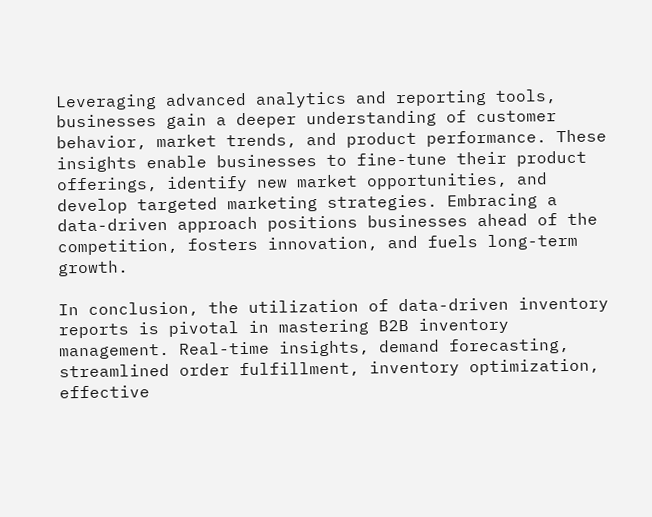Leveraging advanced analytics and reporting tools, businesses gain a deeper understanding of customer behavior, market trends, and product performance. These insights enable businesses to fine-tune their product offerings, identify new market opportunities, and develop targeted marketing strategies. Embracing a data-driven approach positions businesses ahead of the competition, fosters innovation, and fuels long-term growth.

In conclusion, the utilization of data-driven inventory reports is pivotal in mastering B2B inventory management. Real-time insights, demand forecasting, streamlined order fulfillment, inventory optimization, effective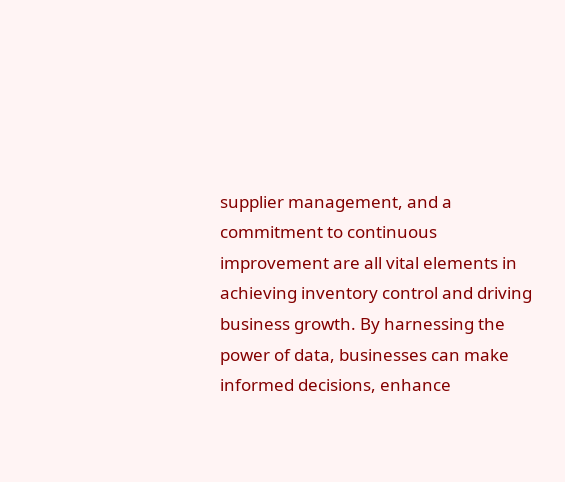supplier management, and a commitment to continuous improvement are all vital elements in achieving inventory control and driving business growth. By harnessing the power of data, businesses can make informed decisions, enhance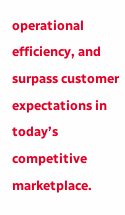operational efficiency, and surpass customer expectations in today’s competitive marketplace.